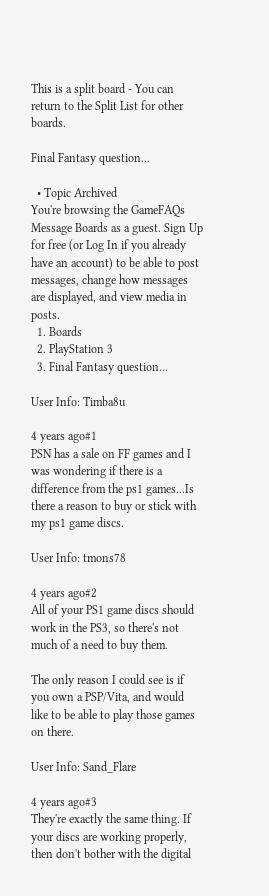This is a split board - You can return to the Split List for other boards.

Final Fantasy question...

  • Topic Archived
You're browsing the GameFAQs Message Boards as a guest. Sign Up for free (or Log In if you already have an account) to be able to post messages, change how messages are displayed, and view media in posts.
  1. Boards
  2. PlayStation 3
  3. Final Fantasy question...

User Info: Timba8u

4 years ago#1
PSN has a sale on FF games and I was wondering if there is a difference from the ps1 games...Is there a reason to buy or stick with my ps1 game discs.

User Info: tmons78

4 years ago#2
All of your PS1 game discs should work in the PS3, so there's not much of a need to buy them.

The only reason I could see is if you own a PSP/Vita, and would like to be able to play those games on there.

User Info: Sand_Flare

4 years ago#3
They're exactly the same thing. If your discs are working properly, then don't bother with the digital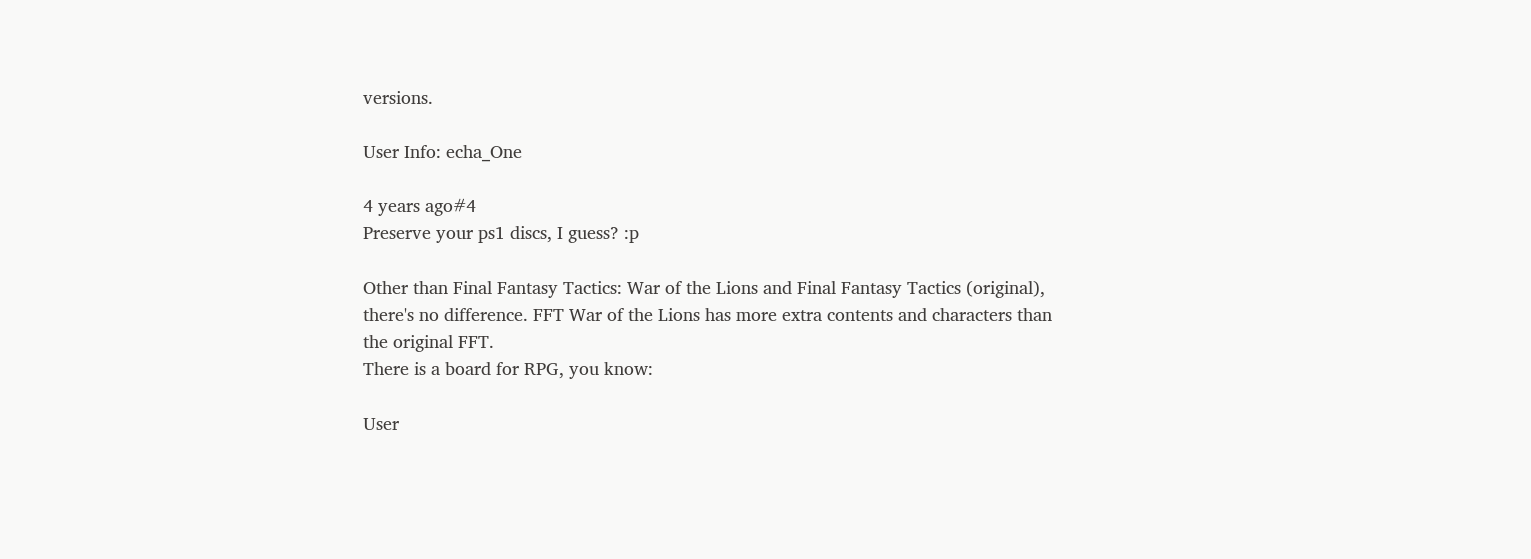versions.

User Info: echa_One

4 years ago#4
Preserve your ps1 discs, I guess? :p

Other than Final Fantasy Tactics: War of the Lions and Final Fantasy Tactics (original), there's no difference. FFT War of the Lions has more extra contents and characters than the original FFT.
There is a board for RPG, you know:

User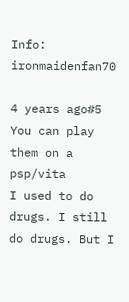Info: ironmaidenfan70

4 years ago#5
You can play them on a psp/vita
I used to do drugs. I still do drugs. But I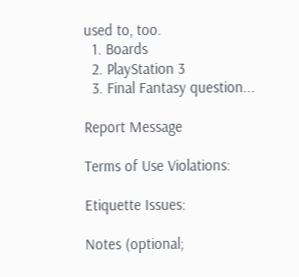used to, too.
  1. Boards
  2. PlayStation 3
  3. Final Fantasy question...

Report Message

Terms of Use Violations:

Etiquette Issues:

Notes (optional;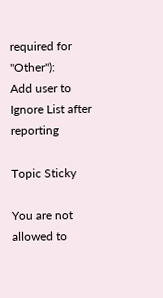required for "Other"):
Add user to Ignore List after reporting

Topic Sticky

You are not allowed to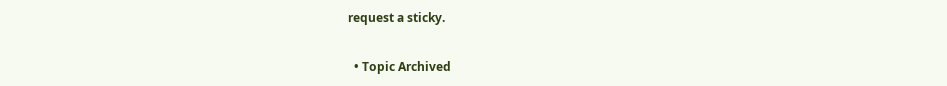request a sticky.

  • Topic Archived